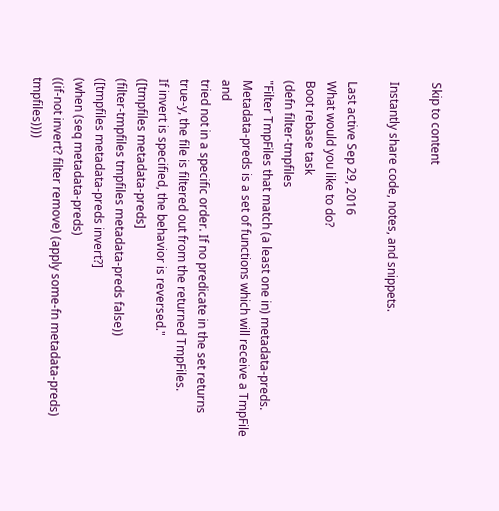Skip to content

Instantly share code, notes, and snippets.

Last active Sep 29, 2016
What would you like to do?
Boot rebase task
(defn filter-tmpfiles
"Filter TmpFiles that match (a least one in) metadata-preds.
Metadata-preds is a set of functions which will receive a TmpFile and
tried not in a specific order. If no predicate in the set returns
true-y, the file is filtered out from the returned TmpFiles.
If invert is specified, the behavior is reversed."
([tmpfiles metadata-preds]
(filter-tmpfiles tmpfiles metadata-preds false))
([tmpfiles metadata-preds invert?]
(when (seq metadata-preds)
((if-not invert? filter remove) (apply some-fn metadata-preds) tmpfiles))))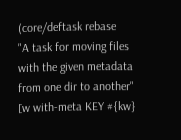(core/deftask rebase
"A task for moving files with the given metadata from one dir to another"
[w with-meta KEY #{kw}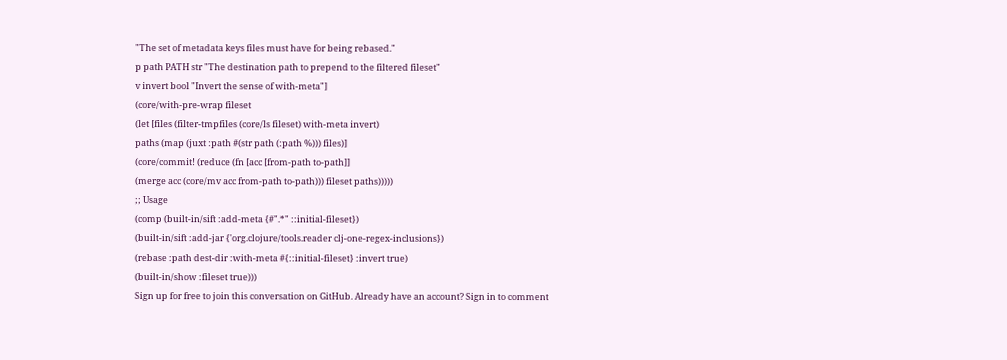"The set of metadata keys files must have for being rebased."
p path PATH str "The destination path to prepend to the filtered fileset"
v invert bool "Invert the sense of with-meta"]
(core/with-pre-wrap fileset
(let [files (filter-tmpfiles (core/ls fileset) with-meta invert)
paths (map (juxt :path #(str path (:path %))) files)]
(core/commit! (reduce (fn [acc [from-path to-path]]
(merge acc (core/mv acc from-path to-path))) fileset paths)))))
;; Usage
(comp (built-in/sift :add-meta {#".*" ::initial-fileset})
(built-in/sift :add-jar {'org.clojure/tools.reader clj-one-regex-inclusions})
(rebase :path dest-dir :with-meta #{::initial-fileset} :invert true)
(built-in/show :fileset true)))
Sign up for free to join this conversation on GitHub. Already have an account? Sign in to comment